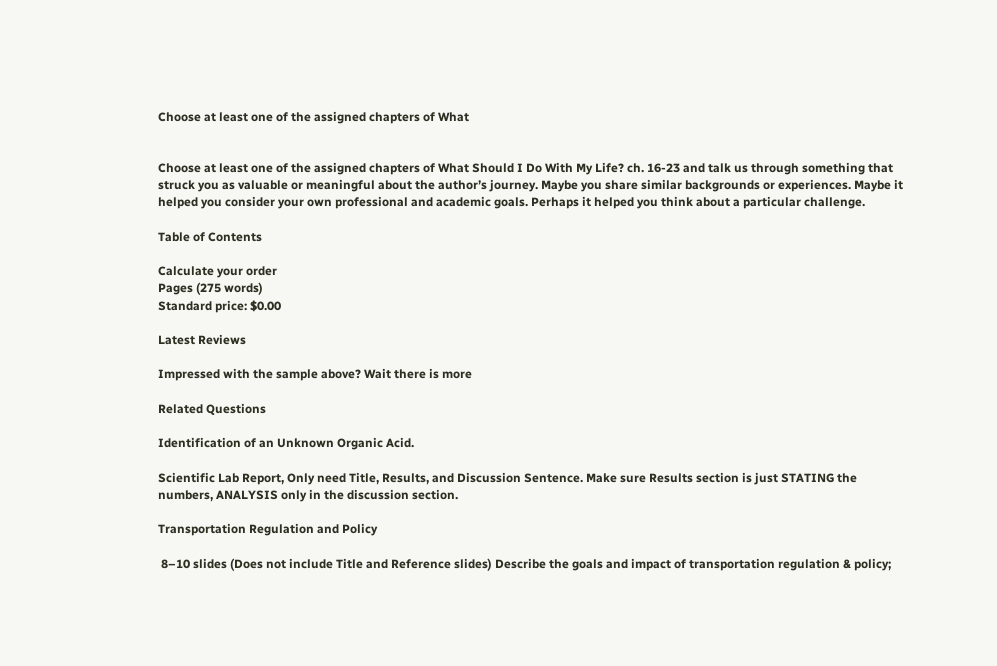Choose at least one of the assigned chapters of What


Choose at least one of the assigned chapters of What Should I Do With My Life? ch. 16-23 and talk us through something that struck you as valuable or meaningful about the author’s journey. Maybe you share similar backgrounds or experiences. Maybe it helped you consider your own professional and academic goals. Perhaps it helped you think about a particular challenge.

Table of Contents

Calculate your order
Pages (275 words)
Standard price: $0.00

Latest Reviews

Impressed with the sample above? Wait there is more

Related Questions

Identification of an Unknown Organic Acid.

Scientific Lab Report, Only need Title, Results, and Discussion Sentence. Make sure Results section is just STATING the numbers, ANALYSIS only in the discussion section.

Transportation Regulation and Policy

 8–10 slides (Does not include Title and Reference slides) Describe the goals and impact of transportation regulation & policy;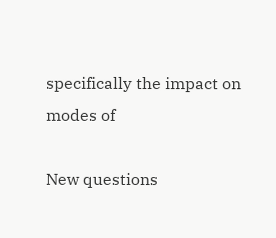specifically the impact on modes of

New questions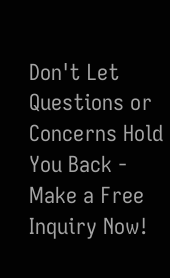Don't Let Questions or Concerns Hold You Back - Make a Free Inquiry Now!